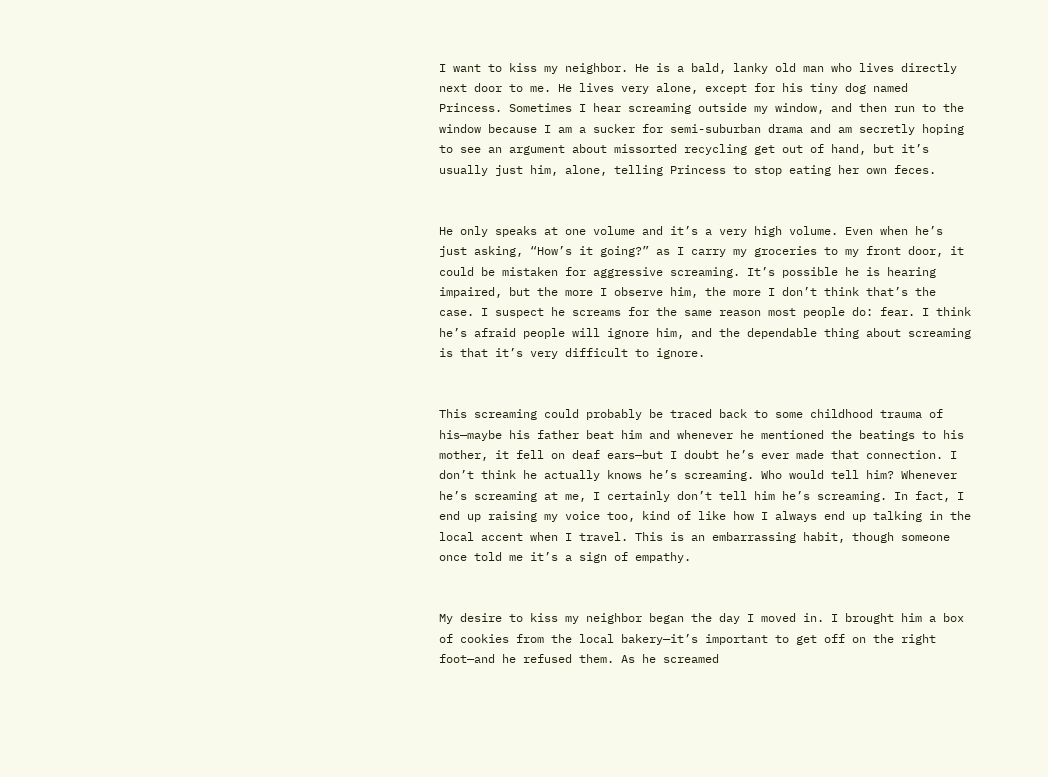I want to kiss my neighbor. He is a bald, lanky old man who lives directly next door to me. He lives very alone, except for his tiny dog named Princess. Sometimes I hear screaming outside my window, and then run to the window because I am a sucker for semi-suburban drama and am secretly hoping to see an argument about missorted recycling get out of hand, but it’s usually just him, alone, telling Princess to stop eating her own feces.


He only speaks at one volume and it’s a very high volume. Even when he’s just asking, “How’s it going?” as I carry my groceries to my front door, it could be mistaken for aggressive screaming. It’s possible he is hearing impaired, but the more I observe him, the more I don’t think that’s the case. I suspect he screams for the same reason most people do: fear. I think he’s afraid people will ignore him, and the dependable thing about screaming is that it’s very difficult to ignore.


This screaming could probably be traced back to some childhood trauma of his—maybe his father beat him and whenever he mentioned the beatings to his mother, it fell on deaf ears—but I doubt he’s ever made that connection. I don’t think he actually knows he’s screaming. Who would tell him? Whenever he’s screaming at me, I certainly don’t tell him he’s screaming. In fact, I end up raising my voice too, kind of like how I always end up talking in the local accent when I travel. This is an embarrassing habit, though someone once told me it’s a sign of empathy.


My desire to kiss my neighbor began the day I moved in. I brought him a box of cookies from the local bakery—it’s important to get off on the right foot—and he refused them. As he screamed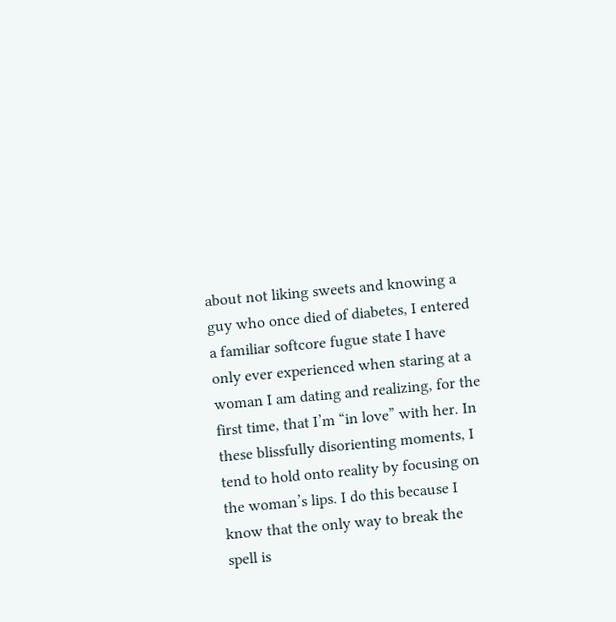about not liking sweets and knowing a guy who once died of diabetes, I entered a familiar softcore fugue state I have only ever experienced when staring at a woman I am dating and realizing, for the first time, that I’m “in love” with her. In these blissfully disorienting moments, I tend to hold onto reality by focusing on the woman’s lips. I do this because I know that the only way to break the spell is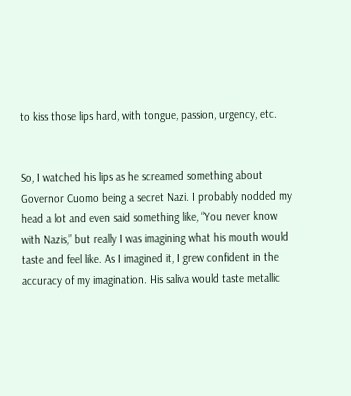to kiss those lips hard, with tongue, passion, urgency, etc.


So, I watched his lips as he screamed something about Governor Cuomo being a secret Nazi. I probably nodded my head a lot and even said something like, “You never know with Nazis,” but really I was imagining what his mouth would taste and feel like. As I imagined it, I grew confident in the accuracy of my imagination. His saliva would taste metallic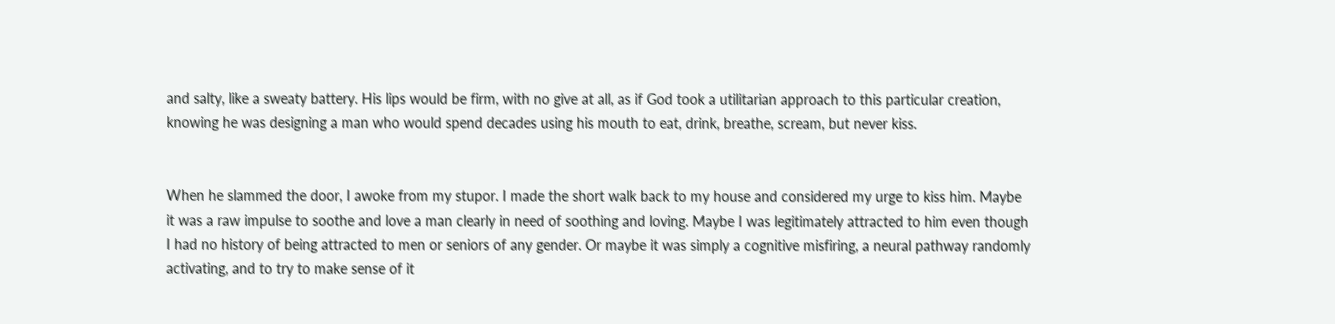and salty, like a sweaty battery. His lips would be firm, with no give at all, as if God took a utilitarian approach to this particular creation, knowing he was designing a man who would spend decades using his mouth to eat, drink, breathe, scream, but never kiss.


When he slammed the door, I awoke from my stupor. I made the short walk back to my house and considered my urge to kiss him. Maybe it was a raw impulse to soothe and love a man clearly in need of soothing and loving. Maybe I was legitimately attracted to him even though I had no history of being attracted to men or seniors of any gender. Or maybe it was simply a cognitive misfiring, a neural pathway randomly activating, and to try to make sense of it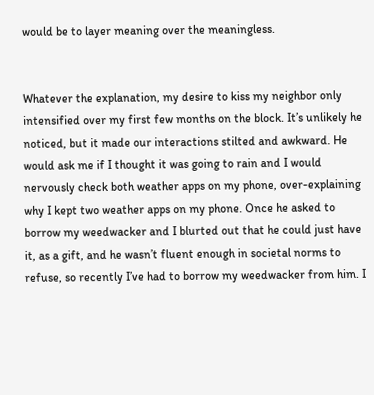would be to layer meaning over the meaningless.


Whatever the explanation, my desire to kiss my neighbor only intensified over my first few months on the block. It’s unlikely he noticed, but it made our interactions stilted and awkward. He would ask me if I thought it was going to rain and I would nervously check both weather apps on my phone, over-explaining why I kept two weather apps on my phone. Once he asked to borrow my weedwacker and I blurted out that he could just have it, as a gift, and he wasn’t fluent enough in societal norms to refuse, so recently I’ve had to borrow my weedwacker from him. I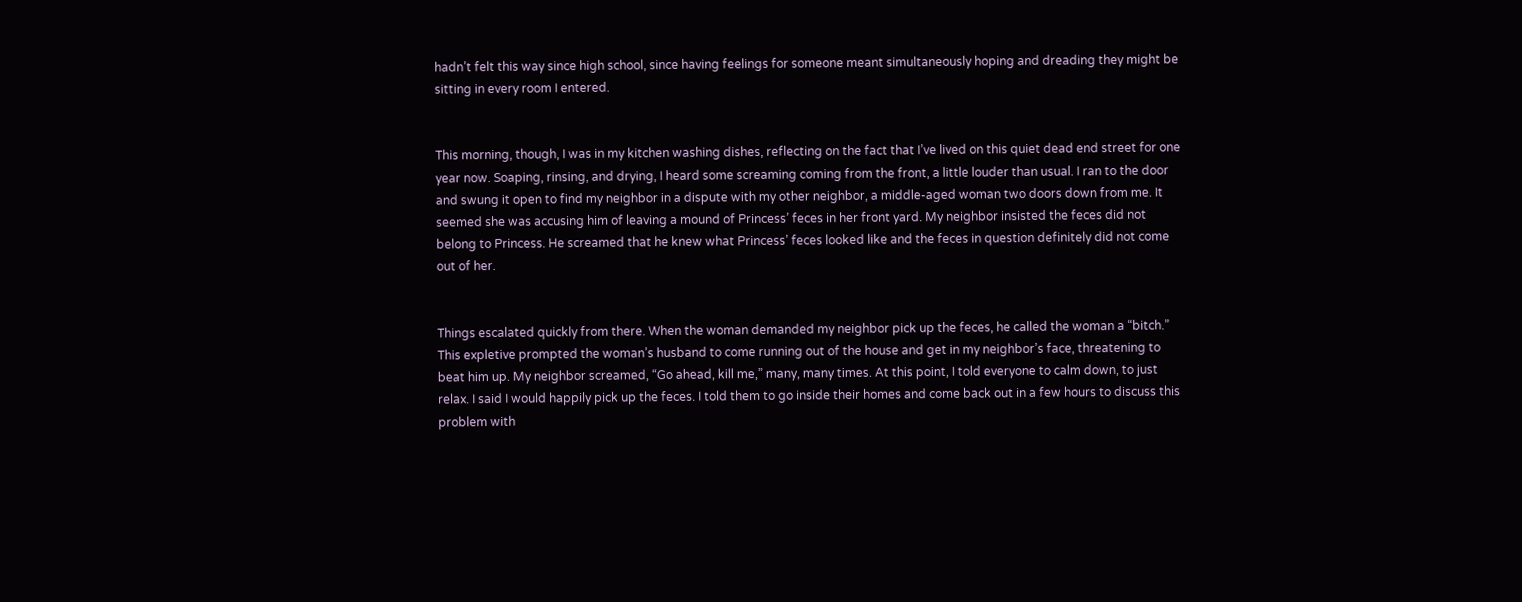hadn’t felt this way since high school, since having feelings for someone meant simultaneously hoping and dreading they might be sitting in every room I entered.


This morning, though, I was in my kitchen washing dishes, reflecting on the fact that I’ve lived on this quiet dead end street for one year now. Soaping, rinsing, and drying, I heard some screaming coming from the front, a little louder than usual. I ran to the door and swung it open to find my neighbor in a dispute with my other neighbor, a middle-aged woman two doors down from me. It seemed she was accusing him of leaving a mound of Princess’ feces in her front yard. My neighbor insisted the feces did not belong to Princess. He screamed that he knew what Princess’ feces looked like and the feces in question definitely did not come out of her.


Things escalated quickly from there. When the woman demanded my neighbor pick up the feces, he called the woman a “bitch.” This expletive prompted the woman’s husband to come running out of the house and get in my neighbor’s face, threatening to beat him up. My neighbor screamed, “Go ahead, kill me,” many, many times. At this point, I told everyone to calm down, to just relax. I said I would happily pick up the feces. I told them to go inside their homes and come back out in a few hours to discuss this problem with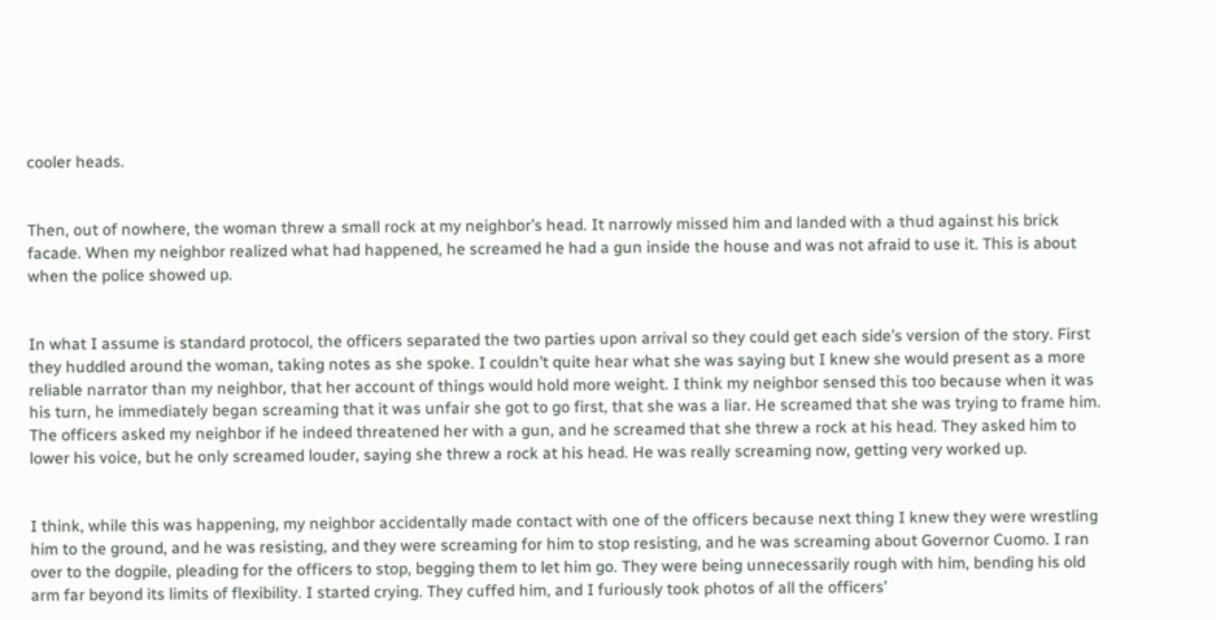cooler heads.


Then, out of nowhere, the woman threw a small rock at my neighbor’s head. It narrowly missed him and landed with a thud against his brick facade. When my neighbor realized what had happened, he screamed he had a gun inside the house and was not afraid to use it. This is about when the police showed up.


In what I assume is standard protocol, the officers separated the two parties upon arrival so they could get each side’s version of the story. First they huddled around the woman, taking notes as she spoke. I couldn’t quite hear what she was saying but I knew she would present as a more reliable narrator than my neighbor, that her account of things would hold more weight. I think my neighbor sensed this too because when it was his turn, he immediately began screaming that it was unfair she got to go first, that she was a liar. He screamed that she was trying to frame him. The officers asked my neighbor if he indeed threatened her with a gun, and he screamed that she threw a rock at his head. They asked him to lower his voice, but he only screamed louder, saying she threw a rock at his head. He was really screaming now, getting very worked up.


I think, while this was happening, my neighbor accidentally made contact with one of the officers because next thing I knew they were wrestling him to the ground, and he was resisting, and they were screaming for him to stop resisting, and he was screaming about Governor Cuomo. I ran over to the dogpile, pleading for the officers to stop, begging them to let him go. They were being unnecessarily rough with him, bending his old arm far beyond its limits of flexibility. I started crying. They cuffed him, and I furiously took photos of all the officers’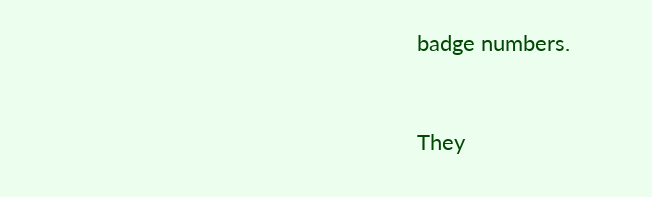badge numbers.


They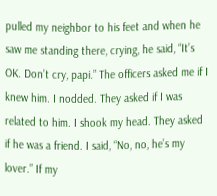pulled my neighbor to his feet and when he saw me standing there, crying, he said, “It’s OK. Don’t cry, papi.” The officers asked me if I knew him. I nodded. They asked if I was related to him. I shook my head. They asked if he was a friend. I said, “No, no, he’s my lover.” If my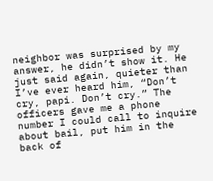neighbor was surprised by my answer, he didn’t show it. He just said again, quieter than I’ve ever heard him, “Don’t cry, papi. Don’t cry.” The officers gave me a phone number I could call to inquire about bail, put him in the back of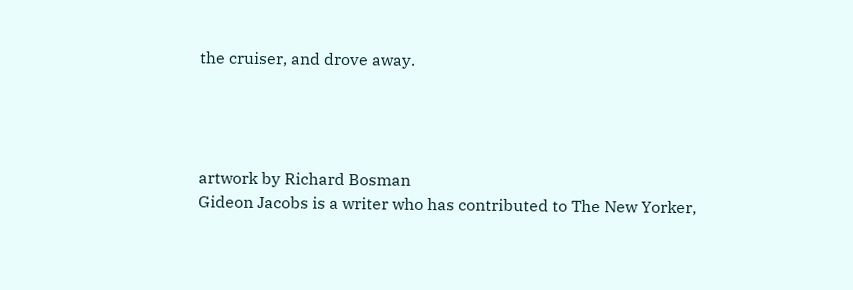the cruiser, and drove away.




artwork by Richard Bosman
Gideon Jacobs is a writer who has contributed to The New Yorker,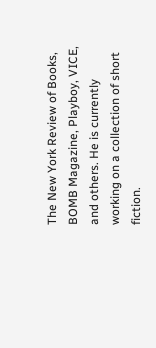The New York Review of Books, BOMB Magazine, Playboy, VICE, and others. He is currently working on a collection of short fiction.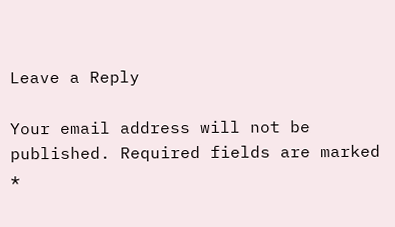Leave a Reply

Your email address will not be published. Required fields are marked *